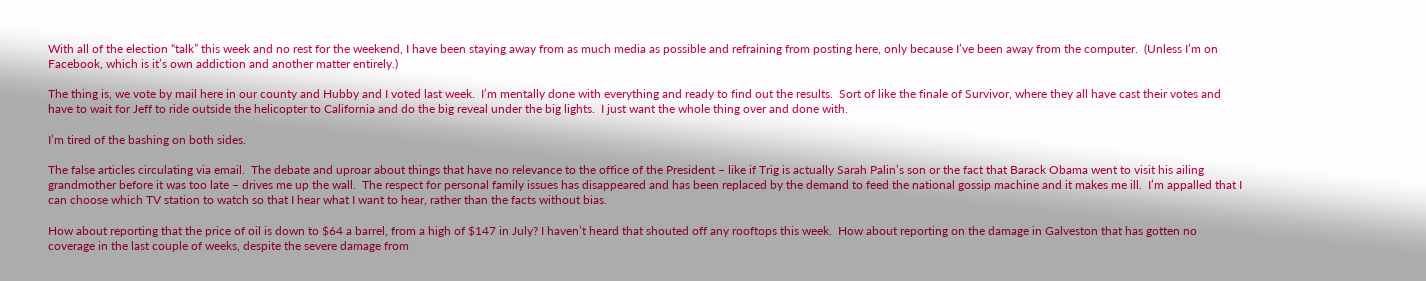With all of the election “talk” this week and no rest for the weekend, I have been staying away from as much media as possible and refraining from posting here, only because I’ve been away from the computer.  (Unless I’m on Facebook, which is it’s own addiction and another matter entirely.)

The thing is, we vote by mail here in our county and Hubby and I voted last week.  I’m mentally done with everything and ready to find out the results.  Sort of like the finale of Survivor, where they all have cast their votes and have to wait for Jeff to ride outside the helicopter to California and do the big reveal under the big lights.  I just want the whole thing over and done with.

I’m tired of the bashing on both sides.

The false articles circulating via email.  The debate and uproar about things that have no relevance to the office of the President – like if Trig is actually Sarah Palin’s son or the fact that Barack Obama went to visit his ailing grandmother before it was too late – drives me up the wall.  The respect for personal family issues has disappeared and has been replaced by the demand to feed the national gossip machine and it makes me ill.  I’m appalled that I can choose which TV station to watch so that I hear what I want to hear, rather than the facts without bias.

How about reporting that the price of oil is down to $64 a barrel, from a high of $147 in July? I haven’t heard that shouted off any rooftops this week.  How about reporting on the damage in Galveston that has gotten no coverage in the last couple of weeks, despite the severe damage from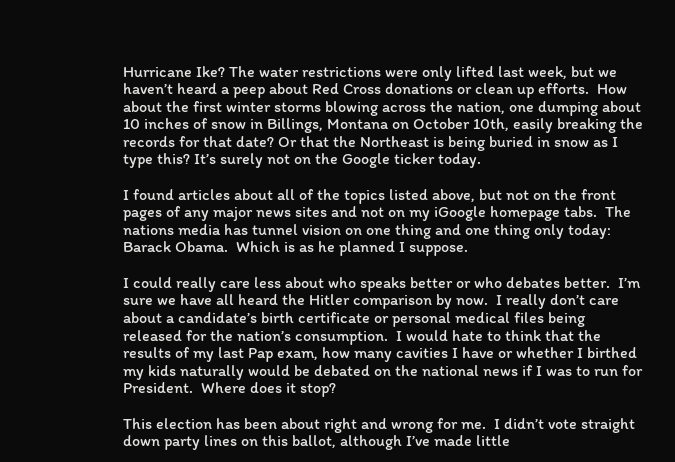Hurricane Ike? The water restrictions were only lifted last week, but we haven’t heard a peep about Red Cross donations or clean up efforts.  How about the first winter storms blowing across the nation, one dumping about 10 inches of snow in Billings, Montana on October 10th, easily breaking the records for that date? Or that the Northeast is being buried in snow as I type this? It’s surely not on the Google ticker today.

I found articles about all of the topics listed above, but not on the front pages of any major news sites and not on my iGoogle homepage tabs.  The nations media has tunnel vision on one thing and one thing only today: Barack Obama.  Which is as he planned I suppose.

I could really care less about who speaks better or who debates better.  I’m sure we have all heard the Hitler comparison by now.  I really don’t care about a candidate’s birth certificate or personal medical files being released for the nation’s consumption.  I would hate to think that the results of my last Pap exam, how many cavities I have or whether I birthed my kids naturally would be debated on the national news if I was to run for President.  Where does it stop?

This election has been about right and wrong for me.  I didn’t vote straight down party lines on this ballot, although I’ve made little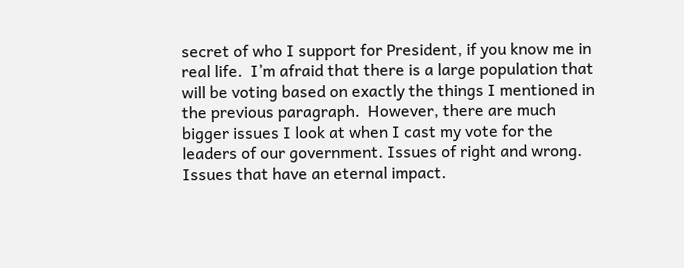secret of who I support for President, if you know me in real life.  I’m afraid that there is a large population that will be voting based on exactly the things I mentioned in the previous paragraph.  However, there are much bigger issues I look at when I cast my vote for the leaders of our government. Issues of right and wrong.  Issues that have an eternal impact.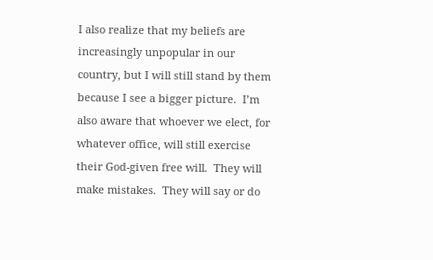I also realize that my beliefs are increasingly unpopular in our country, but I will still stand by them because I see a bigger picture.  I’m also aware that whoever we elect, for whatever office, will still exercise their God-given free will.  They will make mistakes.  They will say or do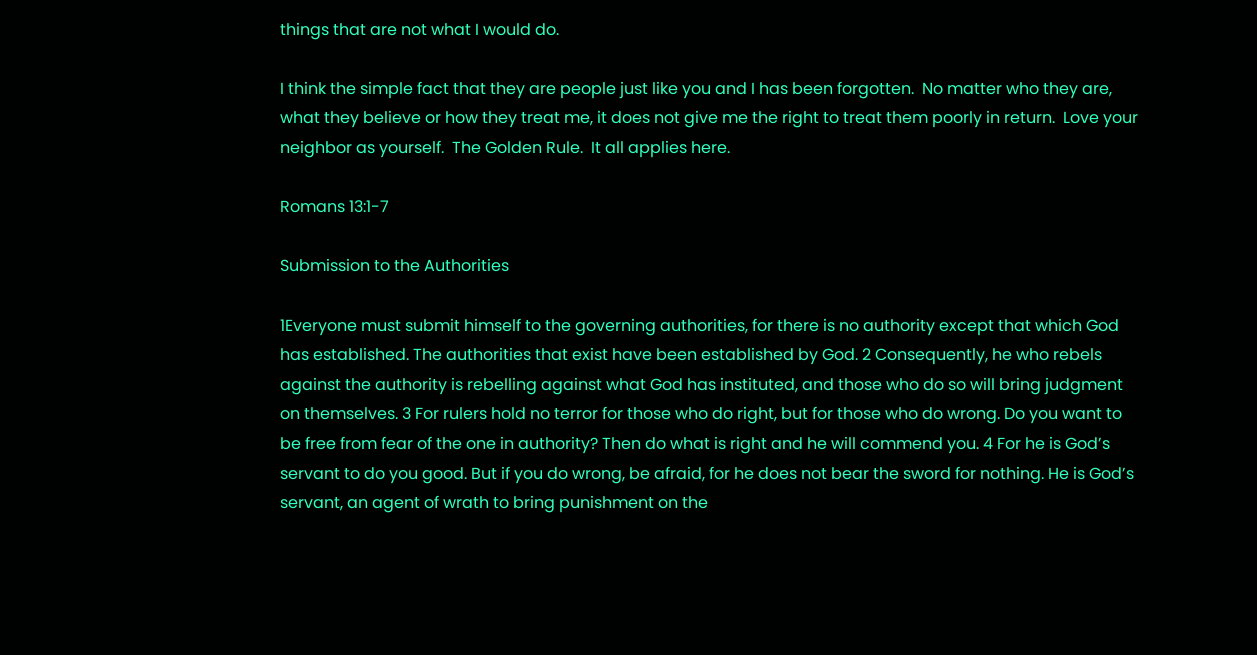things that are not what I would do.

I think the simple fact that they are people just like you and I has been forgotten.  No matter who they are, what they believe or how they treat me, it does not give me the right to treat them poorly in return.  Love your neighbor as yourself.  The Golden Rule.  It all applies here.

Romans 13:1-7

Submission to the Authorities

1Everyone must submit himself to the governing authorities, for there is no authority except that which God has established. The authorities that exist have been established by God. 2 Consequently, he who rebels against the authority is rebelling against what God has instituted, and those who do so will bring judgment on themselves. 3 For rulers hold no terror for those who do right, but for those who do wrong. Do you want to be free from fear of the one in authority? Then do what is right and he will commend you. 4 For he is God’s servant to do you good. But if you do wrong, be afraid, for he does not bear the sword for nothing. He is God’s servant, an agent of wrath to bring punishment on the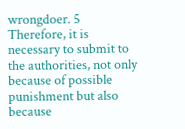wrongdoer. 5 Therefore, it is necessary to submit to the authorities, not only because of possible punishment but also because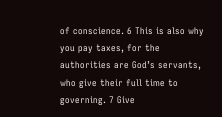of conscience. 6 This is also why you pay taxes, for the authorities are God’s servants, who give their full time to governing. 7 Give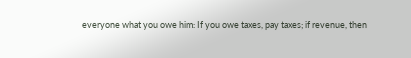everyone what you owe him: If you owe taxes, pay taxes; if revenue, then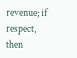revenue; if respect, then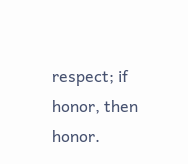respect; if honor, then honor.